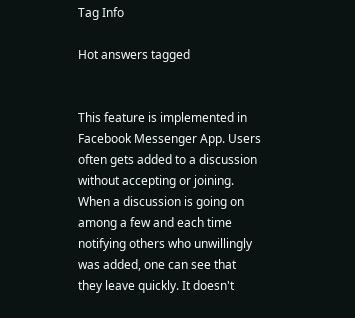Tag Info

Hot answers tagged


This feature is implemented in Facebook Messenger App. Users often gets added to a discussion without accepting or joining. When a discussion is going on among a few and each time notifying others who unwillingly was added, one can see that they leave quickly. It doesn't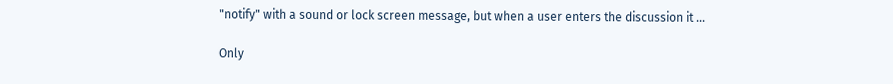"notify" with a sound or lock screen message, but when a user enters the discussion it ...

Only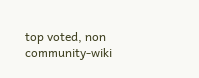top voted, non community-wiki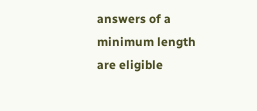answers of a minimum length are eligible